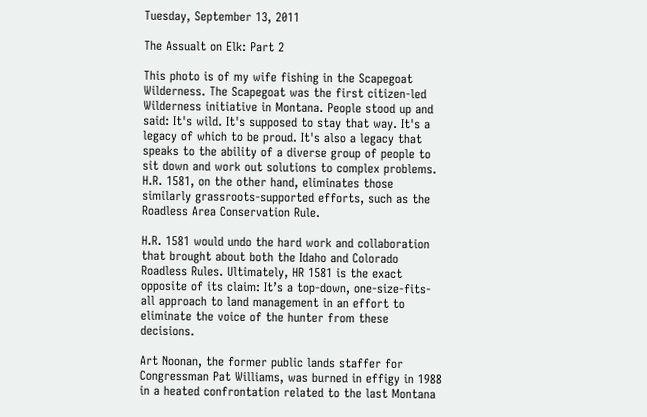Tuesday, September 13, 2011

The Assualt on Elk: Part 2

This photo is of my wife fishing in the Scapegoat Wilderness. The Scapegoat was the first citizen-led Wilderness initiative in Montana. People stood up and said: It's wild. It's supposed to stay that way. It's a legacy of which to be proud. It's also a legacy that speaks to the ability of a diverse group of people to sit down and work out solutions to complex problems. H.R. 1581, on the other hand, eliminates those similarly grassroots-supported efforts, such as the Roadless Area Conservation Rule.

H.R. 1581 would undo the hard work and collaboration that brought about both the Idaho and Colorado Roadless Rules. Ultimately, HR 1581 is the exact opposite of its claim: It’s a top-down, one-size-fits-all approach to land management in an effort to eliminate the voice of the hunter from these decisions.

Art Noonan, the former public lands staffer for Congressman Pat Williams, was burned in effigy in 1988 in a heated confrontation related to the last Montana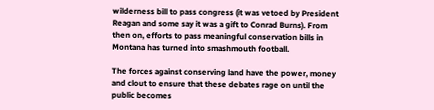wilderness bill to pass congress (it was vetoed by President Reagan and some say it was a gift to Conrad Burns). From then on, efforts to pass meaningful conservation bills in Montana has turned into smashmouth football.

The forces against conserving land have the power, money and clout to ensure that these debates rage on until the public becomes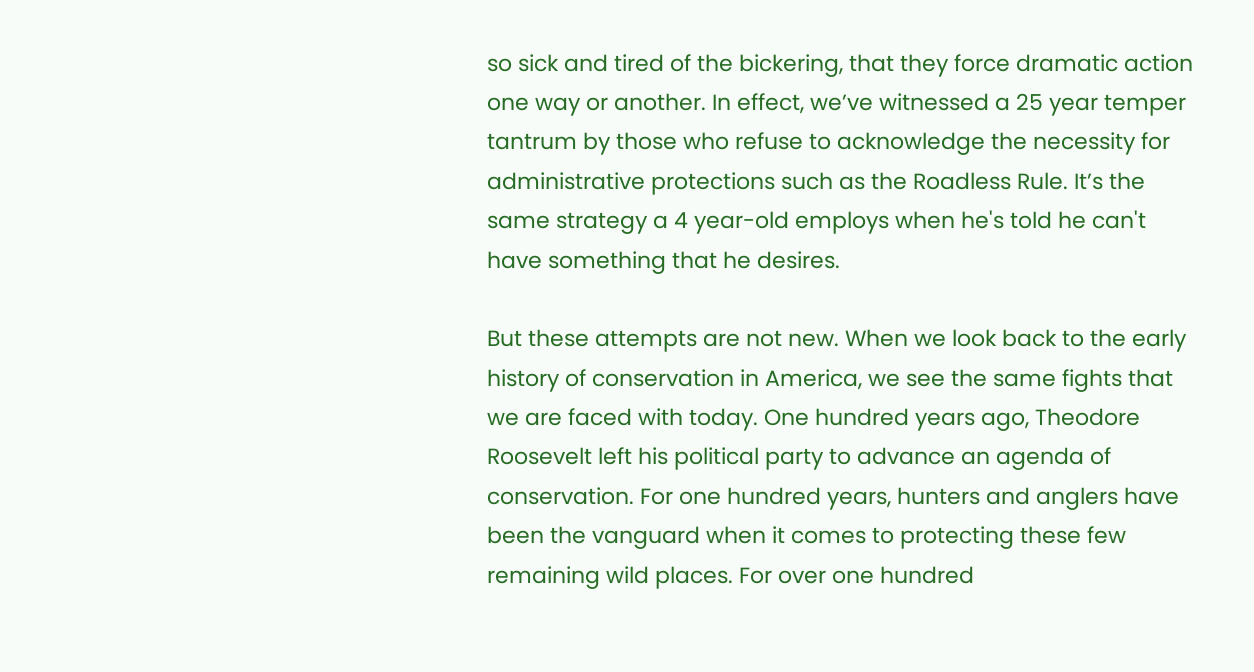so sick and tired of the bickering, that they force dramatic action one way or another. In effect, we’ve witnessed a 25 year temper tantrum by those who refuse to acknowledge the necessity for administrative protections such as the Roadless Rule. It’s the same strategy a 4 year-old employs when he's told he can't have something that he desires.

But these attempts are not new. When we look back to the early history of conservation in America, we see the same fights that we are faced with today. One hundred years ago, Theodore Roosevelt left his political party to advance an agenda of conservation. For one hundred years, hunters and anglers have been the vanguard when it comes to protecting these few remaining wild places. For over one hundred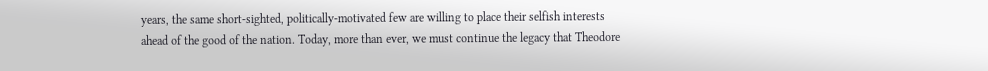years, the same short-sighted, politically-motivated few are willing to place their selfish interests ahead of the good of the nation. Today, more than ever, we must continue the legacy that Theodore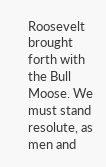Roosevelt brought forth with the Bull Moose. We must stand resolute, as men and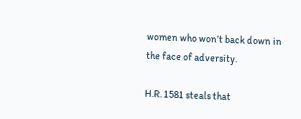women who won’t back down in the face of adversity.

H.R. 1581 steals that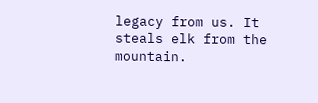legacy from us. It steals elk from the mountain.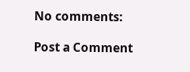No comments:

Post a Comment